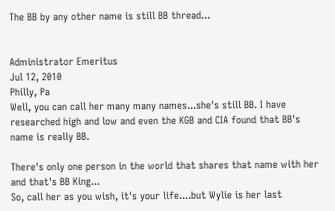The BB by any other name is still BB thread...


Administrator Emeritus
Jul 12, 2010
Philly, Pa
Well, you can call her many many names...she's still BB. I have researched high and low and even the KGB and CIA found that BB's name is really BB.

There's only one person in the world that shares that name with her and that's BB King...
So, call her as you wish, it's your life....but Wylie is her last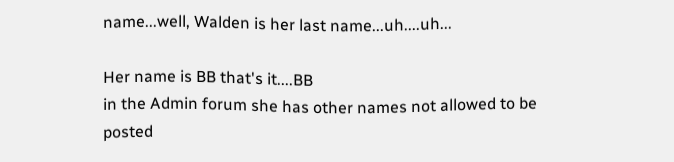name...well, Walden is her last name...uh....uh...

Her name is BB that's it....BB
in the Admin forum she has other names not allowed to be posted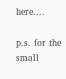here....

p.s. for the small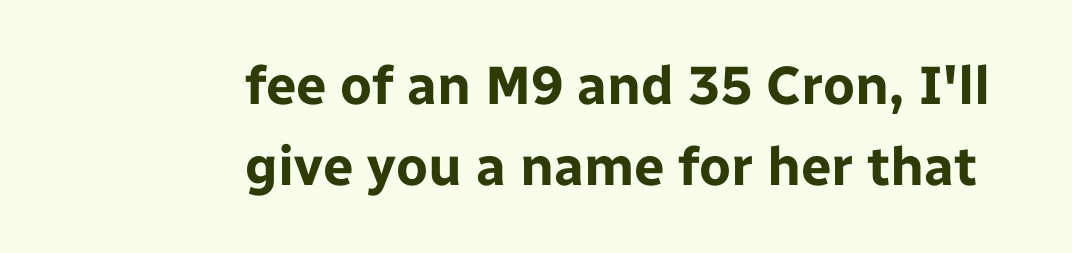fee of an M9 and 35 Cron, I'll give you a name for her that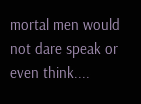mortal men would not dare speak or even think....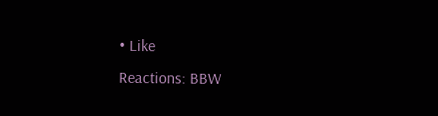• Like
Reactions: BBW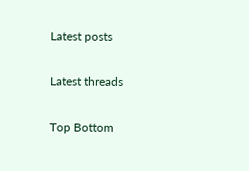Latest posts

Latest threads

Top Bottom